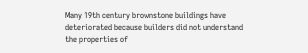Many 19th century brownstone buildings have deteriorated because builders did not understand the properties of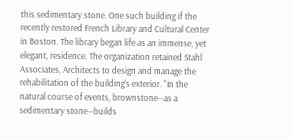this sedimentary stone. One such building if the recently restored French Library and Cultural Center in Boston. The library began life as an immense, yet elegant, residence. The organization retained Stahl Associates, Architects to design and manage the rehabilitation of the building's exterior. "In the natural course of events, brownstone--as a sedimentary stone--builds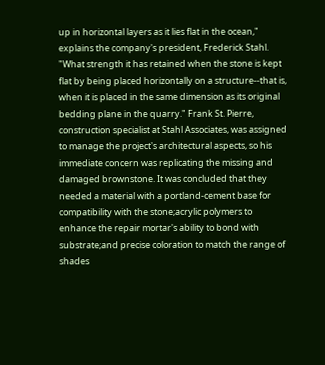up in horizontal layers as it lies flat in the ocean," explains the company's president, Frederick Stahl. "What strength it has retained when the stone is kept flat by being placed horizontally on a structure--that is, when it is placed in the same dimension as its original bedding plane in the quarry." Frank St. Pierre, construction specialist at Stahl Associates, was assigned to manage the project's architectural aspects, so his immediate concern was replicating the missing and damaged brownstone. It was concluded that they needed a material with a portland-cement base for compatibility with the stone;acrylic polymers to enhance the repair mortar's ability to bond with substrate;and precise coloration to match the range of shades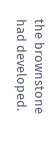the brownstone had developed.